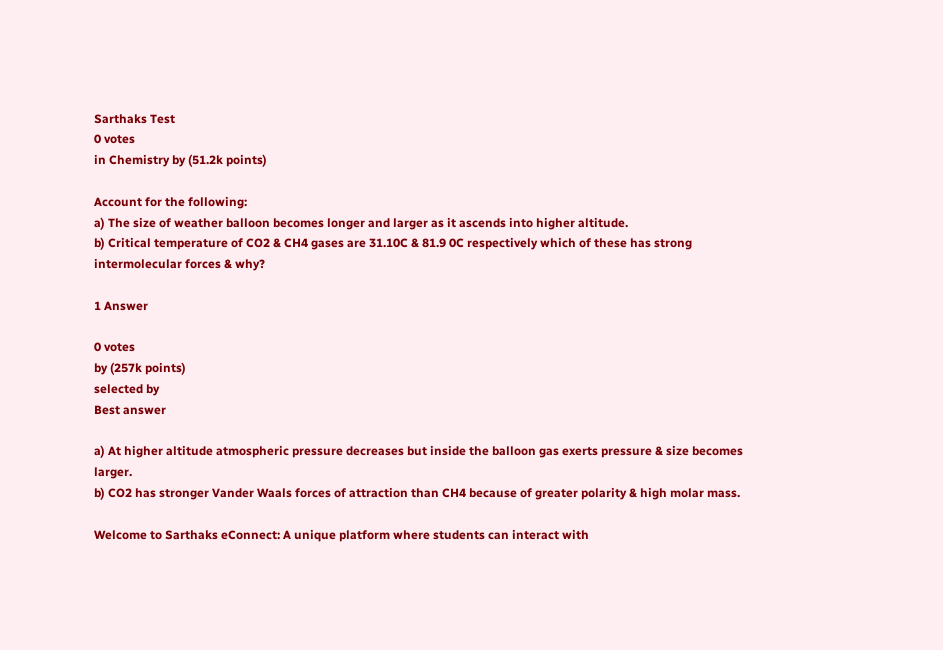Sarthaks Test
0 votes
in Chemistry by (51.2k points)

Account for the following:
a) The size of weather balloon becomes longer and larger as it ascends into higher altitude.
b) Critical temperature of CO2 & CH4 gases are 31.10C & 81.9 0C respectively which of these has strong intermolecular forces & why?

1 Answer

0 votes
by (257k points)
selected by
Best answer

a) At higher altitude atmospheric pressure decreases but inside the balloon gas exerts pressure & size becomes larger.
b) CO2 has stronger Vander Waals forces of attraction than CH4 because of greater polarity & high molar mass.

Welcome to Sarthaks eConnect: A unique platform where students can interact with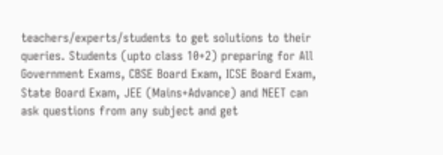teachers/experts/students to get solutions to their queries. Students (upto class 10+2) preparing for All Government Exams, CBSE Board Exam, ICSE Board Exam, State Board Exam, JEE (Mains+Advance) and NEET can ask questions from any subject and get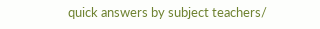quick answers by subject teachers/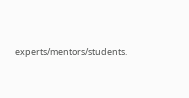experts/mentors/students.